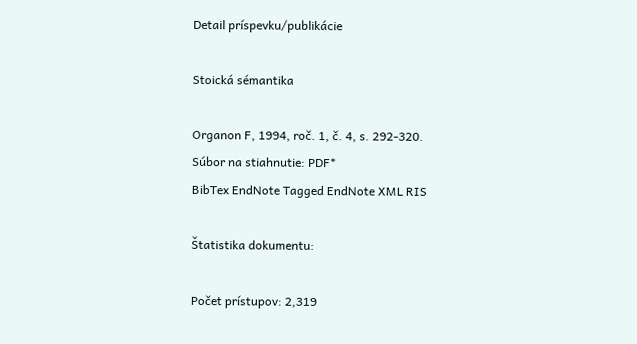Detail príspevku/publikácie

Stoická sémantika

Organon F, 1994, roč. 1, č. 4, s. 292-320.
Súbor na stiahnutie: PDF*
BibTex EndNote Tagged EndNote XML RIS

Štatistika dokumentu:

Počet prístupov: 2,319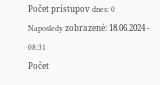Počet prístupov dnes: 0
Naposledy zobrazené: 18.06.2024 - 08:31
Počet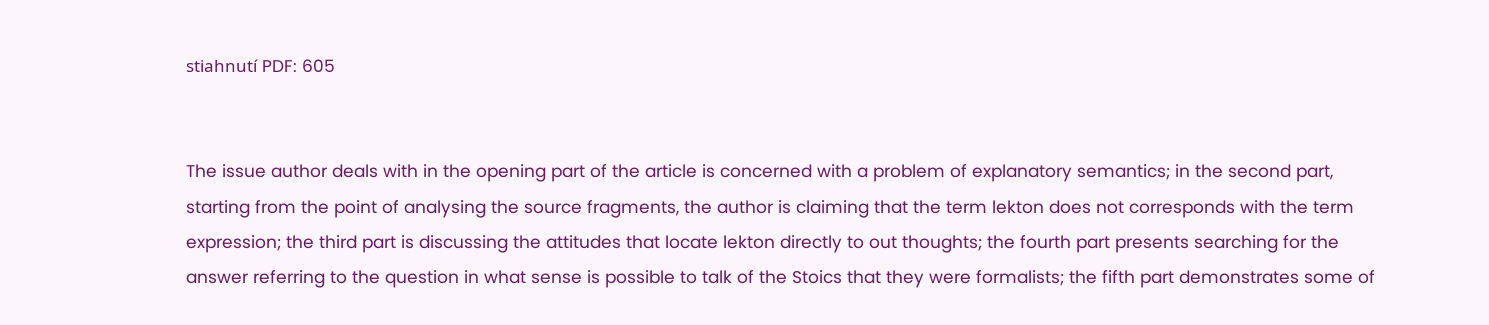stiahnutí PDF: 605


The issue author deals with in the opening part of the article is concerned with a problem of explanatory semantics; in the second part, starting from the point of analysing the source fragments, the author is claiming that the term lekton does not corresponds with the term expression; the third part is discussing the attitudes that locate lekton directly to out thoughts; the fourth part presents searching for the answer referring to the question in what sense is possible to talk of the Stoics that they were formalists; the fifth part demonstrates some of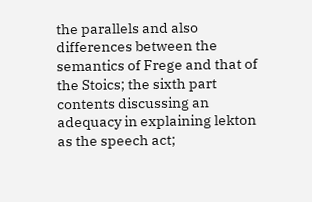the parallels and also differences between the semantics of Frege and that of the Stoics; the sixth part contents discussing an adequacy in explaining lekton as the speech act;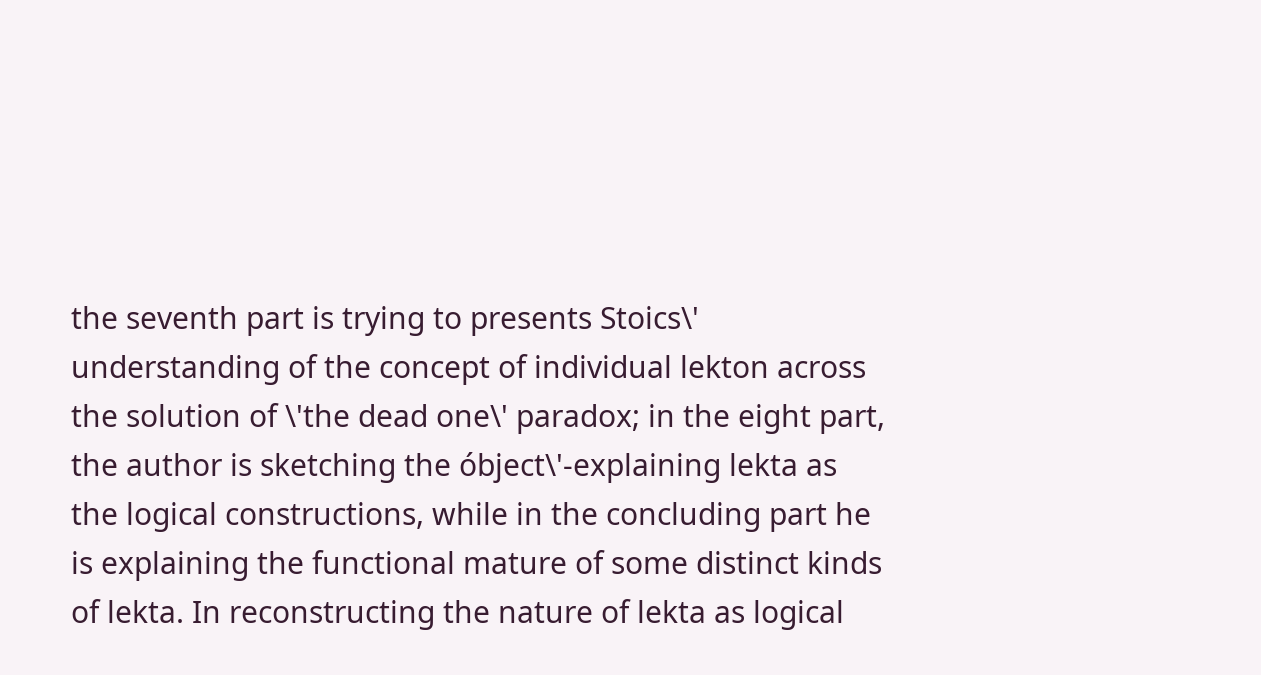the seventh part is trying to presents Stoics\' understanding of the concept of individual lekton across the solution of \'the dead one\' paradox; in the eight part, the author is sketching the óbject\'-explaining lekta as the logical constructions, while in the concluding part he is explaining the functional mature of some distinct kinds of lekta. In reconstructing the nature of lekta as logical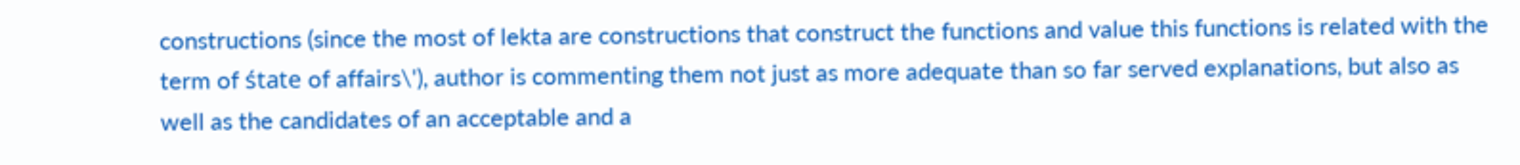constructions (since the most of lekta are constructions that construct the functions and value this functions is related with the term of śtate of affairs\'), author is commenting them not just as more adequate than so far served explanations, but also as well as the candidates of an acceptable and a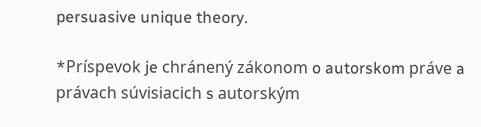persuasive unique theory.

*Príspevok je chránený zákonom o autorskom práve a právach súvisiacich s autorským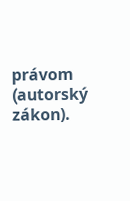právom (autorský zákon).